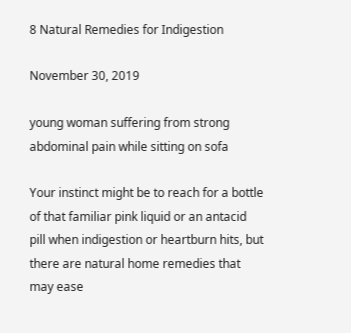8 Natural Remedies for Indigestion

November 30, 2019

young woman suffering from strong abdominal pain while sitting on sofa

Your instinct might be to reach for a bottle of that familiar pink liquid or an antacid pill when indigestion or heartburn hits, but there are natural home remedies that may ease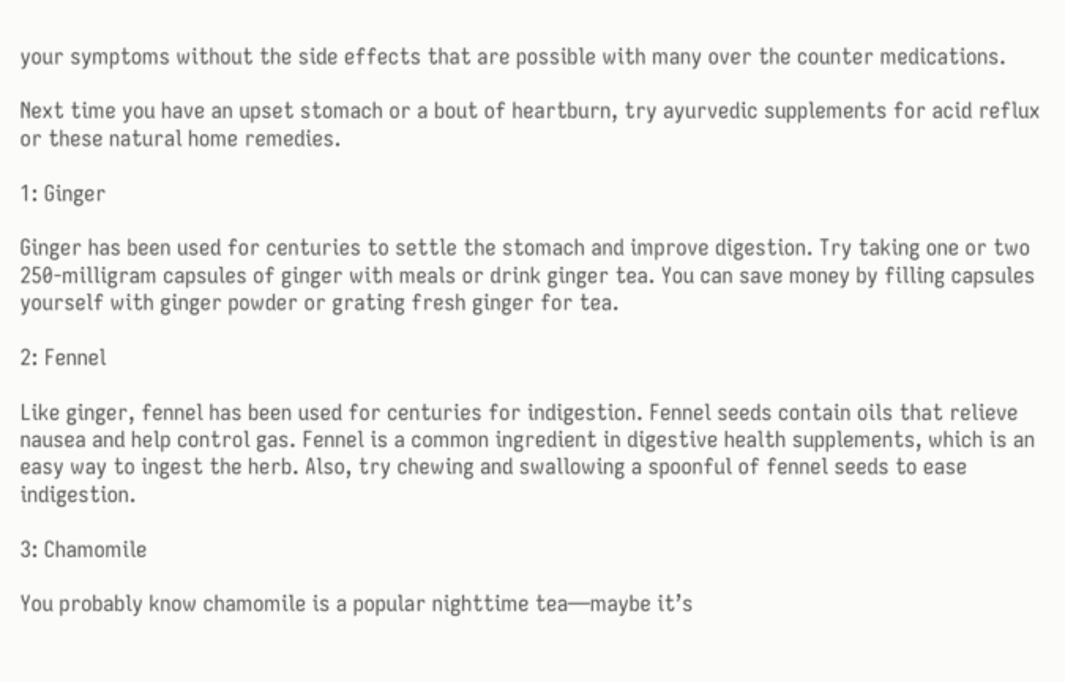your symptoms without the side effects that are possible with many over the counter medications.

Next time you have an upset stomach or a bout of heartburn, try ayurvedic supplements for acid reflux or these natural home remedies.

1: Ginger

Ginger has been used for centuries to settle the stomach and improve digestion. Try taking one or two 250-milligram capsules of ginger with meals or drink ginger tea. You can save money by filling capsules yourself with ginger powder or grating fresh ginger for tea.

2: Fennel

Like ginger, fennel has been used for centuries for indigestion. Fennel seeds contain oils that relieve nausea and help control gas. Fennel is a common ingredient in digestive health supplements, which is an easy way to ingest the herb. Also, try chewing and swallowing a spoonful of fennel seeds to ease indigestion.

3: Chamomile

You probably know chamomile is a popular nighttime tea—maybe it’s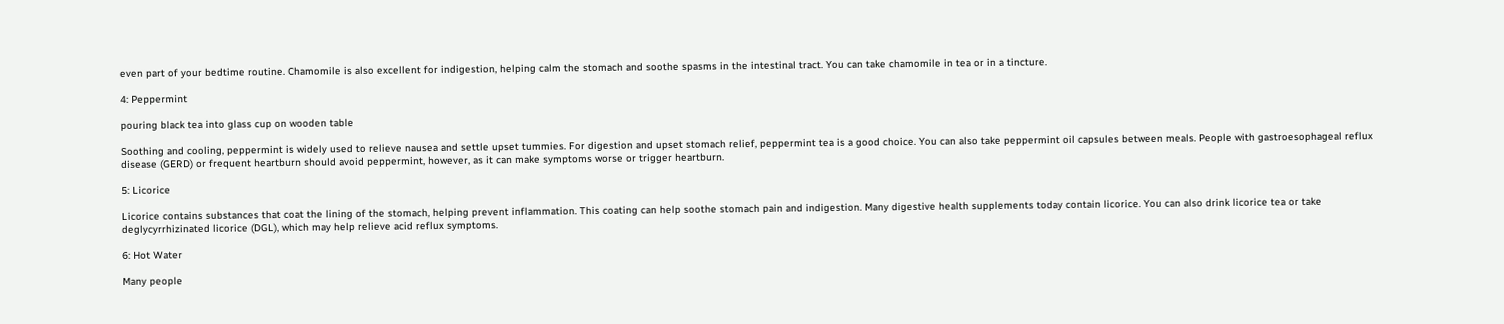even part of your bedtime routine. Chamomile is also excellent for indigestion, helping calm the stomach and soothe spasms in the intestinal tract. You can take chamomile in tea or in a tincture.

4: Peppermint

pouring black tea into glass cup on wooden table

Soothing and cooling, peppermint is widely used to relieve nausea and settle upset tummies. For digestion and upset stomach relief, peppermint tea is a good choice. You can also take peppermint oil capsules between meals. People with gastroesophageal reflux disease (GERD) or frequent heartburn should avoid peppermint, however, as it can make symptoms worse or trigger heartburn.

5: Licorice

Licorice contains substances that coat the lining of the stomach, helping prevent inflammation. This coating can help soothe stomach pain and indigestion. Many digestive health supplements today contain licorice. You can also drink licorice tea or take deglycyrrhizinated licorice (DGL), which may help relieve acid reflux symptoms.

6: Hot Water

Many people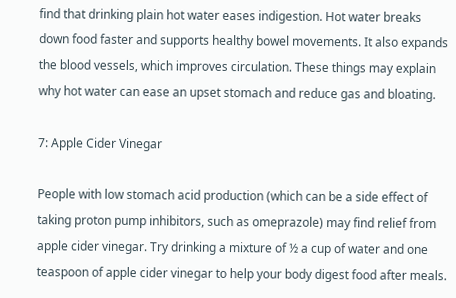find that drinking plain hot water eases indigestion. Hot water breaks down food faster and supports healthy bowel movements. It also expands the blood vessels, which improves circulation. These things may explain why hot water can ease an upset stomach and reduce gas and bloating.

7: Apple Cider Vinegar

People with low stomach acid production (which can be a side effect of taking proton pump inhibitors, such as omeprazole) may find relief from apple cider vinegar. Try drinking a mixture of ½ a cup of water and one teaspoon of apple cider vinegar to help your body digest food after meals.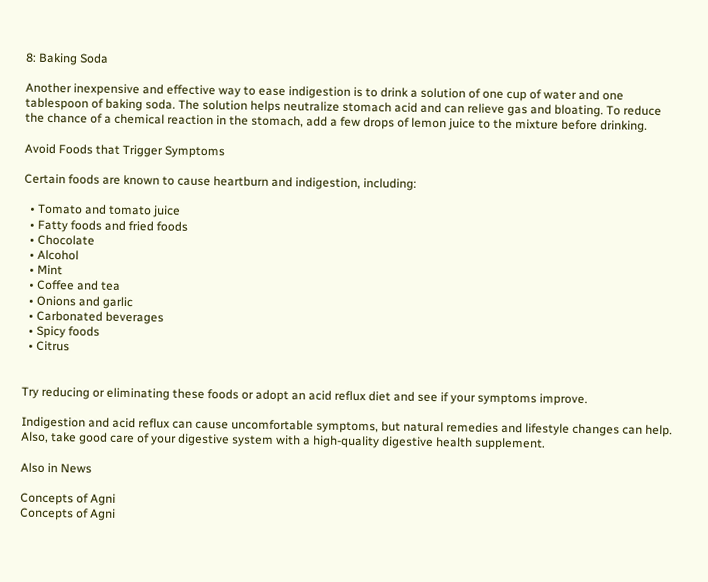8: Baking Soda

Another inexpensive and effective way to ease indigestion is to drink a solution of one cup of water and one tablespoon of baking soda. The solution helps neutralize stomach acid and can relieve gas and bloating. To reduce the chance of a chemical reaction in the stomach, add a few drops of lemon juice to the mixture before drinking.

Avoid Foods that Trigger Symptoms

Certain foods are known to cause heartburn and indigestion, including:

  • Tomato and tomato juice
  • Fatty foods and fried foods
  • Chocolate
  • Alcohol
  • Mint
  • Coffee and tea
  • Onions and garlic
  • Carbonated beverages
  • Spicy foods
  • Citrus


Try reducing or eliminating these foods or adopt an acid reflux diet and see if your symptoms improve.

Indigestion and acid reflux can cause uncomfortable symptoms, but natural remedies and lifestyle changes can help. Also, take good care of your digestive system with a high-quality digestive health supplement.

Also in News

Concepts of Agni
Concepts of Agni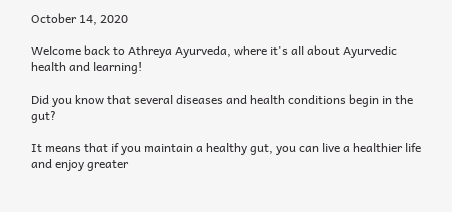October 14, 2020

Welcome back to Athreya Ayurveda, where it's all about Ayurvedic health and learning!

Did you know that several diseases and health conditions begin in the gut?

It means that if you maintain a healthy gut, you can live a healthier life and enjoy greater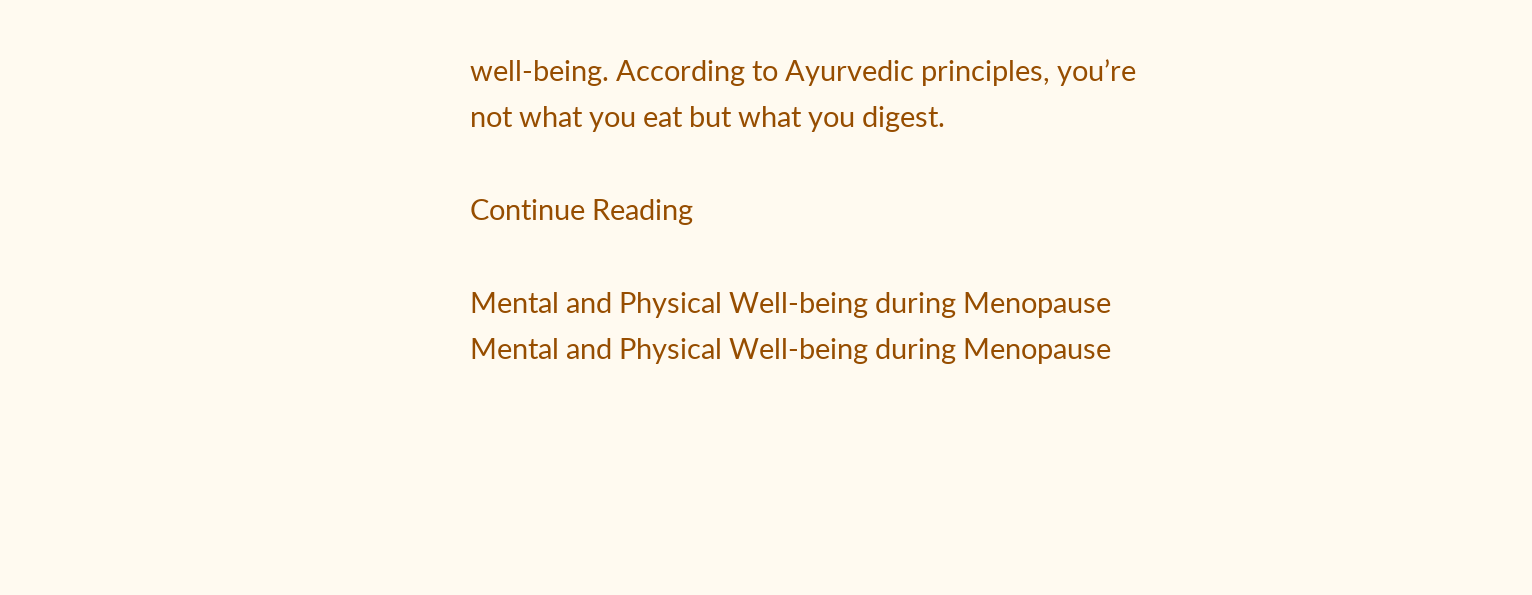well-being. According to Ayurvedic principles, you’re not what you eat but what you digest.

Continue Reading

Mental and Physical Well-being during Menopause
Mental and Physical Well-being during Menopause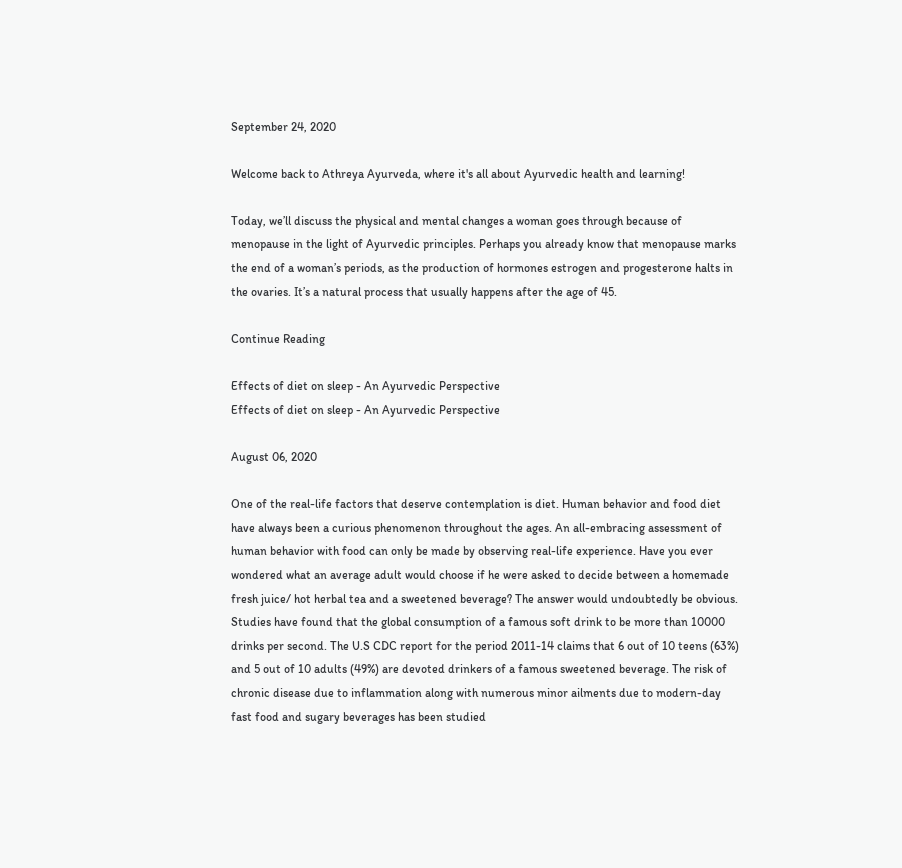September 24, 2020

Welcome back to Athreya Ayurveda, where it's all about Ayurvedic health and learning!

Today, we’ll discuss the physical and mental changes a woman goes through because of menopause in the light of Ayurvedic principles. Perhaps you already know that menopause marks the end of a woman’s periods, as the production of hormones estrogen and progesterone halts in the ovaries. It’s a natural process that usually happens after the age of 45.

Continue Reading

Effects of diet on sleep - An Ayurvedic Perspective
Effects of diet on sleep - An Ayurvedic Perspective

August 06, 2020

One of the real-life factors that deserve contemplation is diet. Human behavior and food diet have always been a curious phenomenon throughout the ages. An all-embracing assessment of human behavior with food can only be made by observing real-life experience. Have you ever wondered what an average adult would choose if he were asked to decide between a homemade fresh juice/ hot herbal tea and a sweetened beverage? The answer would undoubtedly be obvious. Studies have found that the global consumption of a famous soft drink to be more than 10000 drinks per second. The U.S CDC report for the period 2011-14 claims that 6 out of 10 teens (63%) and 5 out of 10 adults (49%) are devoted drinkers of a famous sweetened beverage. The risk of chronic disease due to inflammation along with numerous minor ailments due to modern-day fast food and sugary beverages has been studied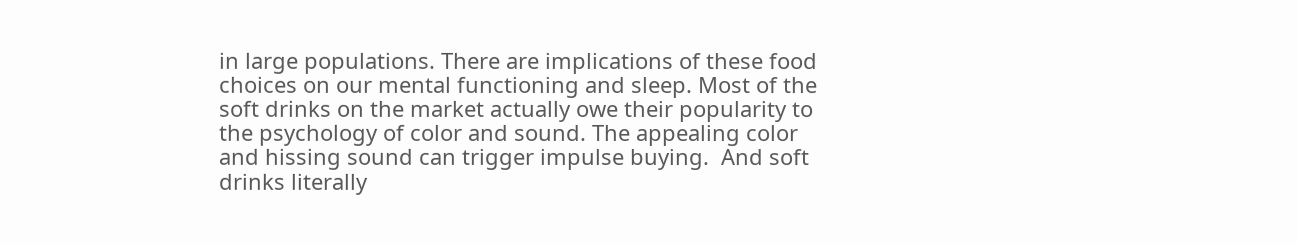in large populations. There are implications of these food choices on our mental functioning and sleep. Most of the soft drinks on the market actually owe their popularity to the psychology of color and sound. The appealing color and hissing sound can trigger impulse buying.  And soft drinks literally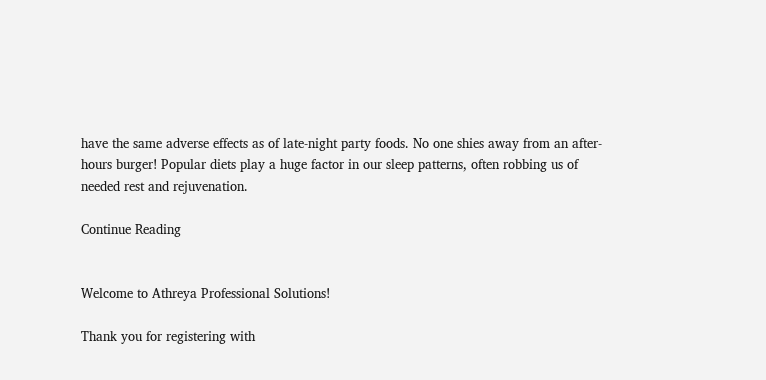have the same adverse effects as of late-night party foods. No one shies away from an after-hours burger! Popular diets play a huge factor in our sleep patterns, often robbing us of needed rest and rejuvenation.

Continue Reading


Welcome to Athreya Professional Solutions!

Thank you for registering with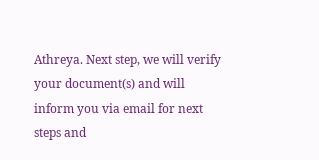Athreya. Next step, we will verify your document(s) and will inform you via email for next steps and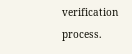verification process.